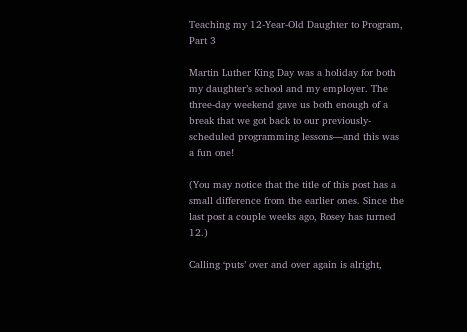Teaching my 12-Year-Old Daughter to Program, Part 3

Martin Luther King Day was a holiday for both my daughter’s school and my employer. The three-day weekend gave us both enough of a break that we got back to our previously-scheduled programming lessons—and this was a fun one!

(You may notice that the title of this post has a small difference from the earlier ones. Since the last post a couple weeks ago, Rosey has turned 12.)

Calling ‘puts’ over and over again is alright,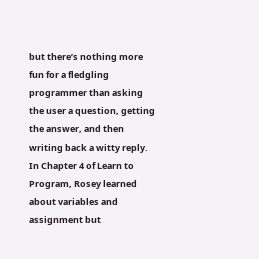but there’s nothing more fun for a fledgling programmer than asking the user a question, getting the answer, and then writing back a witty reply. In Chapter 4 of Learn to Program, Rosey learned about variables and assignment but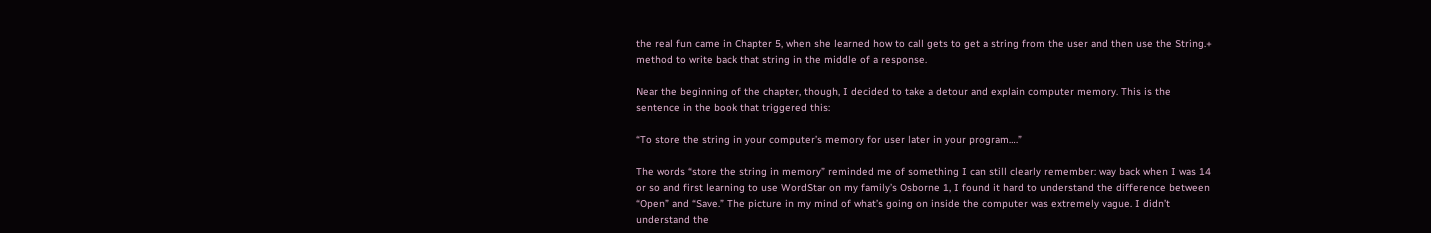the real fun came in Chapter 5, when she learned how to call gets to get a string from the user and then use the String.+ method to write back that string in the middle of a response.

Near the beginning of the chapter, though, I decided to take a detour and explain computer memory. This is the sentence in the book that triggered this:

“To store the string in your computer’s memory for user later in your program….”

The words “store the string in memory” reminded me of something I can still clearly remember: way back when I was 14 or so and first learning to use WordStar on my family’s Osborne 1, I found it hard to understand the difference between “Open” and “Save.” The picture in my mind of what’s going on inside the computer was extremely vague. I didn’t understand the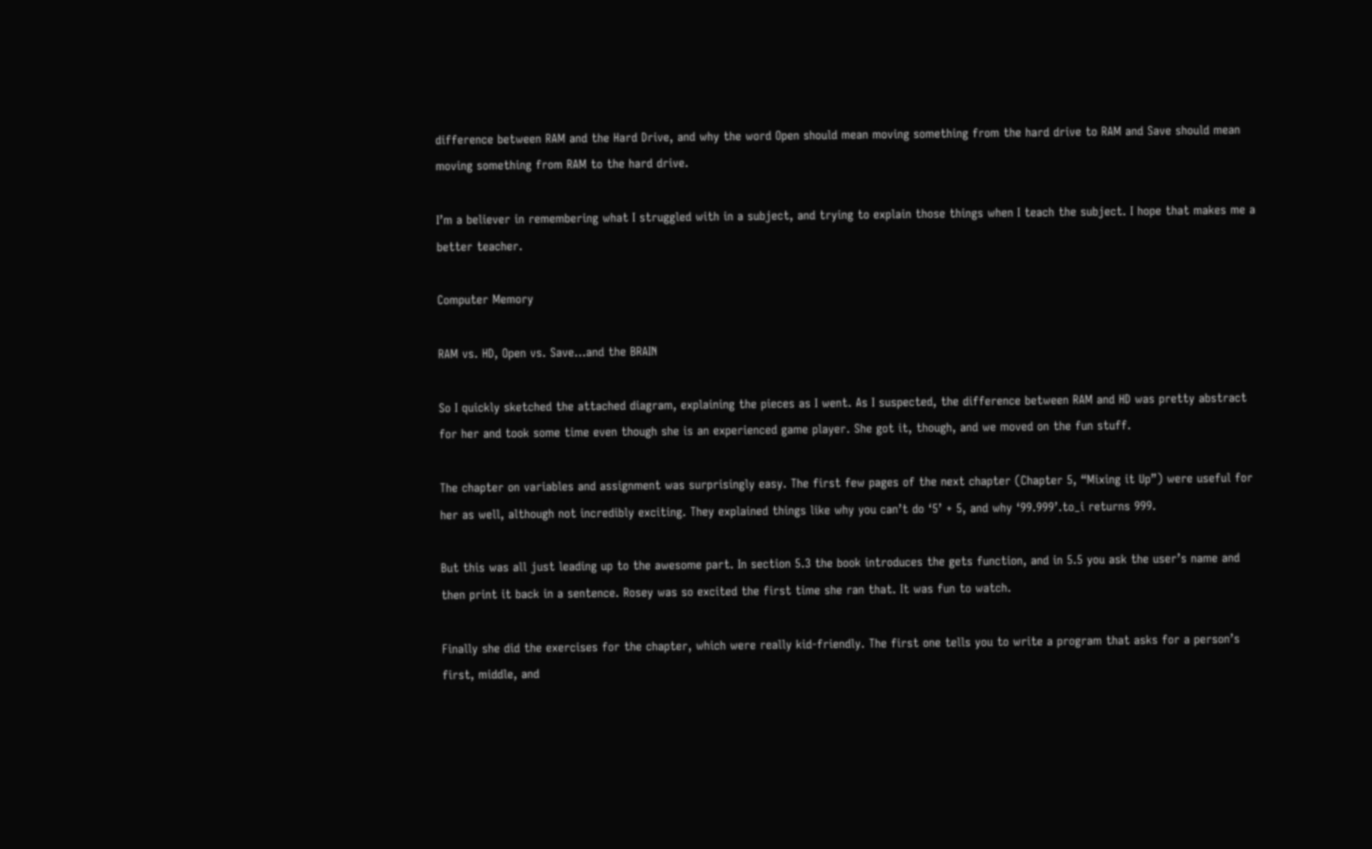difference between RAM and the Hard Drive, and why the word Open should mean moving something from the hard drive to RAM and Save should mean moving something from RAM to the hard drive.

I’m a believer in remembering what I struggled with in a subject, and trying to explain those things when I teach the subject. I hope that makes me a better teacher.

Computer Memory

RAM vs. HD, Open vs. Save...and the BRAIN

So I quickly sketched the attached diagram, explaining the pieces as I went. As I suspected, the difference between RAM and HD was pretty abstract for her and took some time even though she is an experienced game player. She got it, though, and we moved on the fun stuff.

The chapter on variables and assignment was surprisingly easy. The first few pages of the next chapter (Chapter 5, “Mixing it Up”) were useful for her as well, although not incredibly exciting. They explained things like why you can’t do ‘5’ + 5, and why ‘99.999’.to_i returns 999.

But this was all just leading up to the awesome part. In section 5.3 the book introduces the gets function, and in 5.5 you ask the user’s name and then print it back in a sentence. Rosey was so excited the first time she ran that. It was fun to watch.

Finally she did the exercises for the chapter, which were really kid-friendly. The first one tells you to write a program that asks for a person’s first, middle, and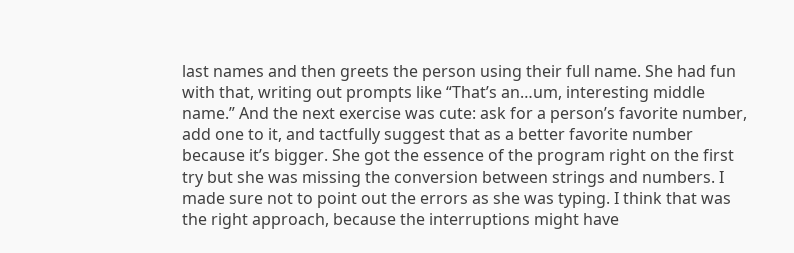last names and then greets the person using their full name. She had fun with that, writing out prompts like “That’s an…um, interesting middle name.” And the next exercise was cute: ask for a person’s favorite number, add one to it, and tactfully suggest that as a better favorite number because it’s bigger. She got the essence of the program right on the first try but she was missing the conversion between strings and numbers. I made sure not to point out the errors as she was typing. I think that was the right approach, because the interruptions might have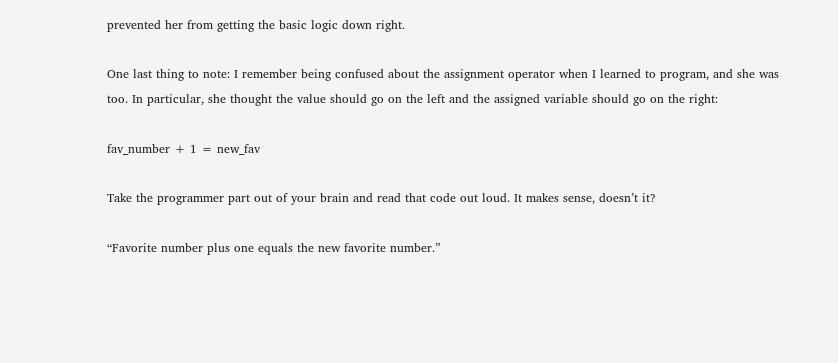prevented her from getting the basic logic down right.

One last thing to note: I remember being confused about the assignment operator when I learned to program, and she was too. In particular, she thought the value should go on the left and the assigned variable should go on the right:

fav_number + 1 = new_fav

Take the programmer part out of your brain and read that code out loud. It makes sense, doesn’t it?

“Favorite number plus one equals the new favorite number.”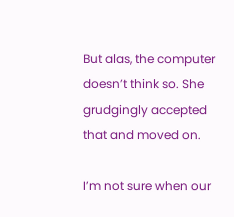But alas, the computer doesn’t think so. She grudgingly accepted that and moved on.

I’m not sure when our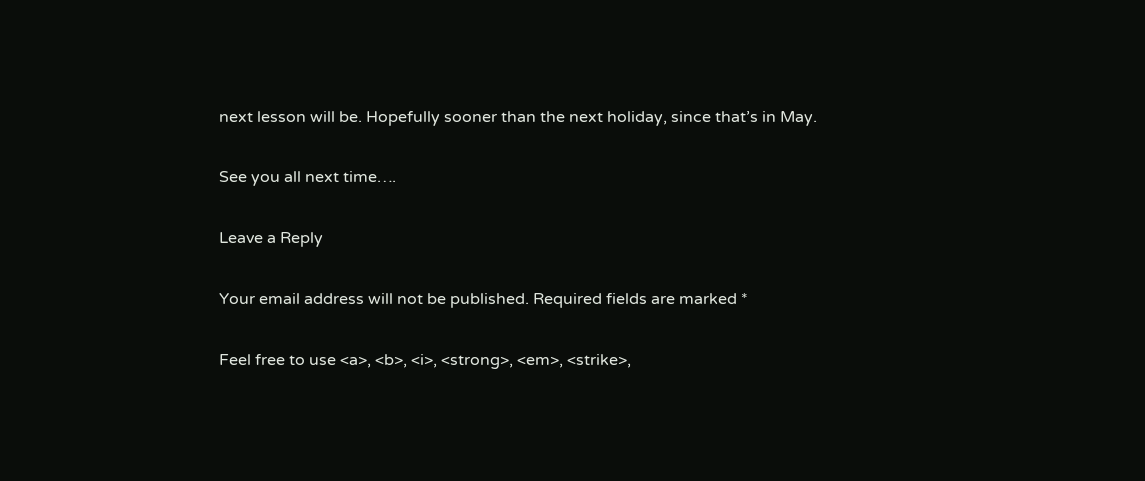next lesson will be. Hopefully sooner than the next holiday, since that’s in May.

See you all next time….

Leave a Reply

Your email address will not be published. Required fields are marked *

Feel free to use <a>, <b>, <i>, <strong>, <em>, <strike>,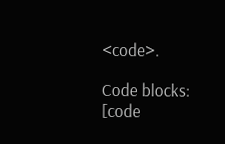<code>.

Code blocks:
[code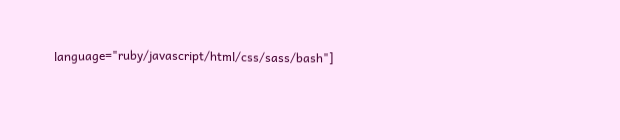language="ruby/javascript/html/css/sass/bash"]